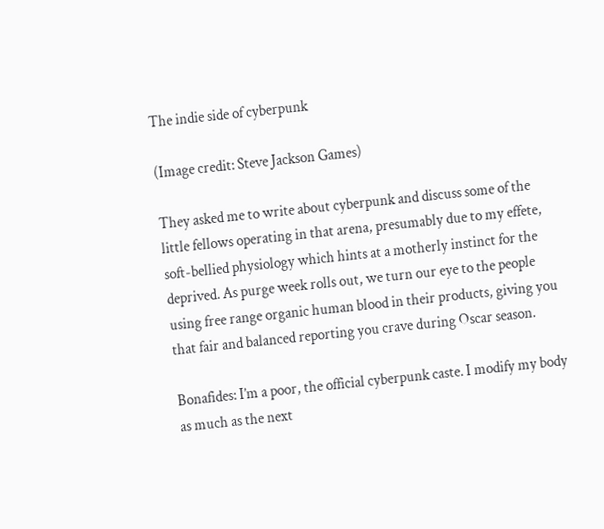The indie side of cyberpunk

(Image credit: Steve Jackson Games)

They asked me to write about cyberpunk and discuss some of the little fellows operating in that arena, presumably due to my effete, soft-bellied physiology which hints at a motherly instinct for the deprived. As purge week rolls out, we turn our eye to the people using free range organic human blood in their products, giving you that fair and balanced reporting you crave during Oscar season.

Bonafides: I’m a poor, the official cyberpunk caste. I modify my body as much as the next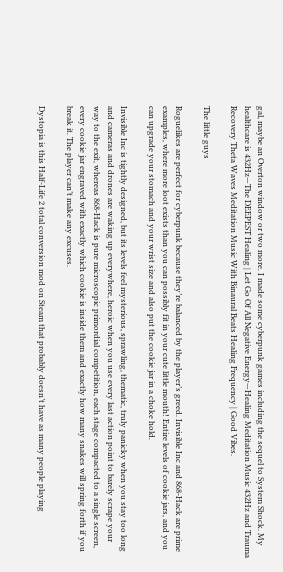gal, maybe an Overton window or two more. I made some cyberpunk games including the sequel to System Shock. My healthcare is 432Hz—The DEEPEST Healing | Let Go Of All Negative Energy—Healing Meditation Music 432Hz and Trauma Recovery Theta Waves Meditation Music With Binaural Beats Healing Frequency | Good Vibes.

The little guys

Roguelikes are perfect for cyberpunk because they’re balanced by the player’s greed. Invisible Inc and 868-Hack are prime examples, where more loot exists than you can possibly fit in your cute little mouth! Entire levels of cookie jars, and you can upgrade your stomach and your wrist size and also put the cookie jar in a choke hold.

Invisible Inc is tightly designed, but its levels feel mysterious, sprawling, thematic, truly panicky when you stay too long and cameras and drones are waking up everywhere, heroic when you use every last action point to barely scrape your way to the exit, whereas 868-Hack is pure microscopic primordial competition, each stage compacted to a single screen, every cookie jar engraved with exactly which cookie is inside them and exactly how many snakes will spring forth if you break it. The player can’t make any excuses.

Dystopia is this Half-Life 2 total conversion mod on Steam that probably doesn’t have as many people playing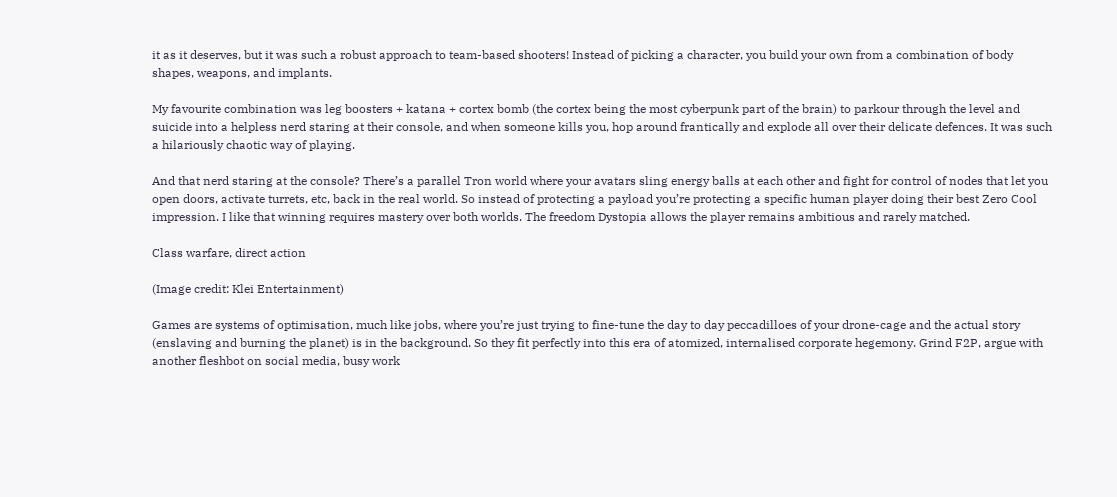it as it deserves, but it was such a robust approach to team-based shooters! Instead of picking a character, you build your own from a combination of body shapes, weapons, and implants.

My favourite combination was leg boosters + katana + cortex bomb (the cortex being the most cyberpunk part of the brain) to parkour through the level and suicide into a helpless nerd staring at their console, and when someone kills you, hop around frantically and explode all over their delicate defences. It was such a hilariously chaotic way of playing.

And that nerd staring at the console? There’s a parallel Tron world where your avatars sling energy balls at each other and fight for control of nodes that let you open doors, activate turrets, etc, back in the real world. So instead of protecting a payload you’re protecting a specific human player doing their best Zero Cool impression. I like that winning requires mastery over both worlds. The freedom Dystopia allows the player remains ambitious and rarely matched.

Class warfare, direct action

(Image credit: Klei Entertainment)

Games are systems of optimisation, much like jobs, where you’re just trying to fine-tune the day to day peccadilloes of your drone-cage and the actual story (enslaving and burning the planet) is in the background. So they fit perfectly into this era of atomized, internalised corporate hegemony. Grind F2P, argue with another fleshbot on social media, busy work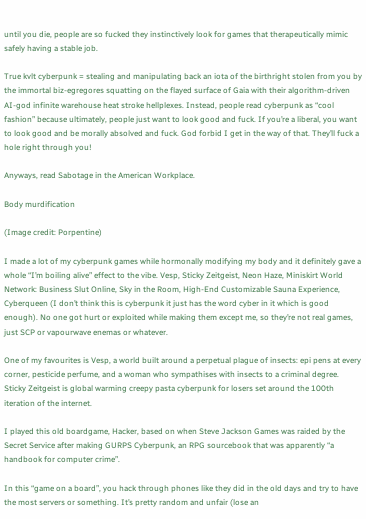until you die, people are so fucked they instinctively look for games that therapeutically mimic safely having a stable job.

True kvlt cyberpunk = stealing and manipulating back an iota of the birthright stolen from you by the immortal biz-egregores squatting on the flayed surface of Gaia with their algorithm-driven AI-god infinite warehouse heat stroke hellplexes. Instead, people read cyberpunk as “cool fashion” because ultimately, people just want to look good and fuck. If you’re a liberal, you want to look good and be morally absolved and fuck. God forbid I get in the way of that. They’ll fuck a hole right through you!

Anyways, read Sabotage in the American Workplace.

Body murdification

(Image credit: Porpentine)

I made a lot of my cyberpunk games while hormonally modifying my body and it definitely gave a whole “I’m boiling alive” effect to the vibe. Vesp, Sticky Zeitgeist, Neon Haze, Miniskirt World Network: Business Slut Online, Sky in the Room, High-End Customizable Sauna Experience, Cyberqueen (I don’t think this is cyberpunk it just has the word cyber in it which is good enough). No one got hurt or exploited while making them except me, so they’re not real games, just SCP or vapourwave enemas or whatever.

One of my favourites is Vesp, a world built around a perpetual plague of insects: epi pens at every corner, pesticide perfume, and a woman who sympathises with insects to a criminal degree. Sticky Zeitgeist is global warming creepy pasta cyberpunk for losers set around the 100th iteration of the internet.

I played this old boardgame, Hacker, based on when Steve Jackson Games was raided by the Secret Service after making GURPS Cyberpunk, an RPG sourcebook that was apparently “a handbook for computer crime”.

In this “game on a board”, you hack through phones like they did in the old days and try to have the most servers or something. It’s pretty random and unfair (lose an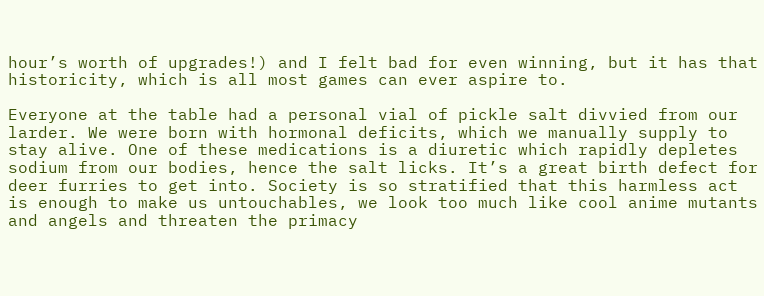hour’s worth of upgrades!) and I felt bad for even winning, but it has that historicity, which is all most games can ever aspire to.

Everyone at the table had a personal vial of pickle salt divvied from our larder. We were born with hormonal deficits, which we manually supply to stay alive. One of these medications is a diuretic which rapidly depletes sodium from our bodies, hence the salt licks. It’s a great birth defect for deer furries to get into. Society is so stratified that this harmless act is enough to make us untouchables, we look too much like cool anime mutants and angels and threaten the primacy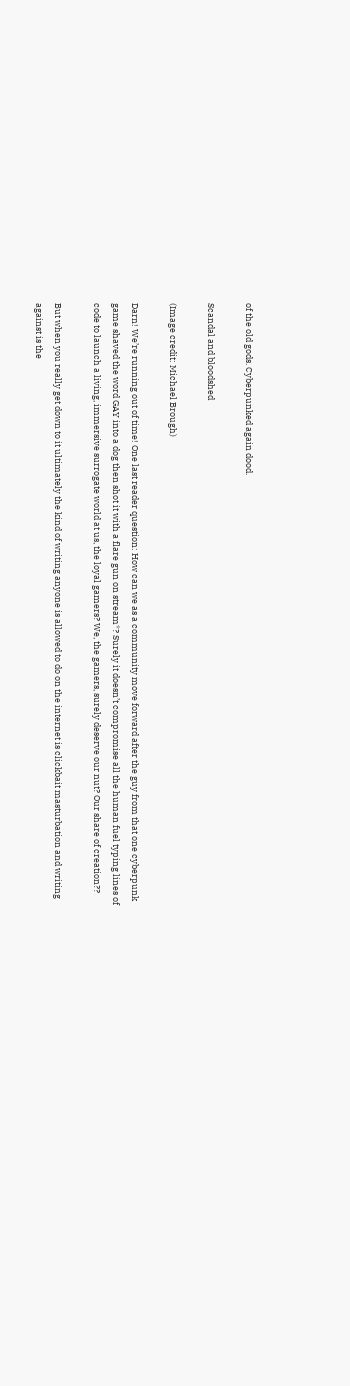of the old gods. Cyberpunked again dood.

Scandal and bloodshed

(Image credit: Michael Brough)

Darn! We’re running out of time! One last reader question: How can we as a community move forward after the guy from that one cyberpunk game shaved the word GAY into a dog then shot it with a flare gun on stream*? Surely it doesn’t compromise all the human fuel typing lines of code to launch a living, immersive surrogate world at us, the loyal gamers? We, the gamers, surely deserve our nut? Our share of creation??

But when you really get down to it ultimately the kind of writing anyone is allowed to do on the internet is clickbait masturbation and writing against is the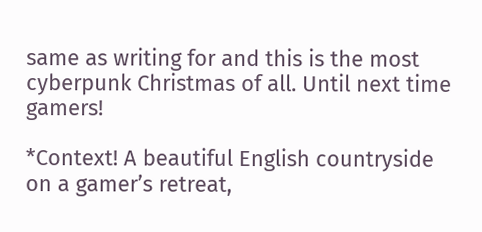same as writing for and this is the most cyberpunk Christmas of all. Until next time gamers!

*Context! A beautiful English countryside on a gamer’s retreat,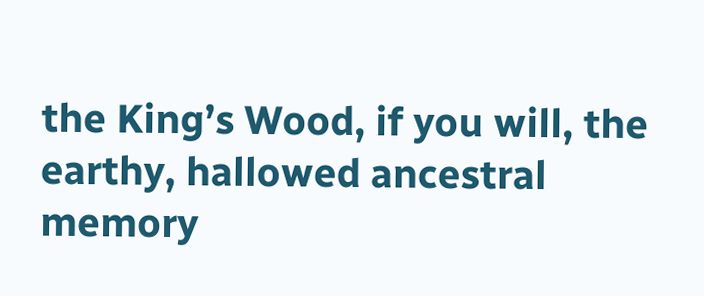the King’s Wood, if you will, the earthy, hallowed ancestral memory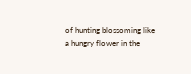of hunting blossoming like a hungry flower in the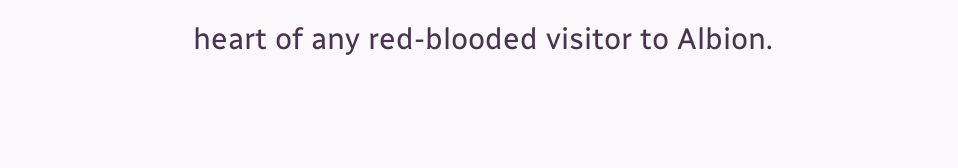heart of any red-blooded visitor to Albion.